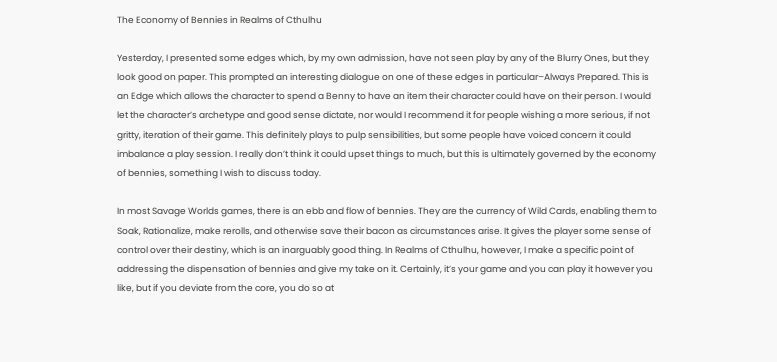The Economy of Bennies in Realms of Cthulhu

Yesterday, I presented some edges which, by my own admission, have not seen play by any of the Blurry Ones, but they look good on paper. This prompted an interesting dialogue on one of these edges in particular–Always Prepared. This is an Edge which allows the character to spend a Benny to have an item their character could have on their person. I would let the character’s archetype and good sense dictate, nor would I recommend it for people wishing a more serious, if not gritty, iteration of their game. This definitely plays to pulp sensibilities, but some people have voiced concern it could imbalance a play session. I really don’t think it could upset things to much, but this is ultimately governed by the economy of bennies, something I wish to discuss today.

In most Savage Worlds games, there is an ebb and flow of bennies. They are the currency of Wild Cards, enabling them to Soak, Rationalize, make rerolls, and otherwise save their bacon as circumstances arise. It gives the player some sense of control over their destiny, which is an inarguably good thing. In Realms of Cthulhu, however, I make a specific point of addressing the dispensation of bennies and give my take on it. Certainly, it’s your game and you can play it however you like, but if you deviate from the core, you do so at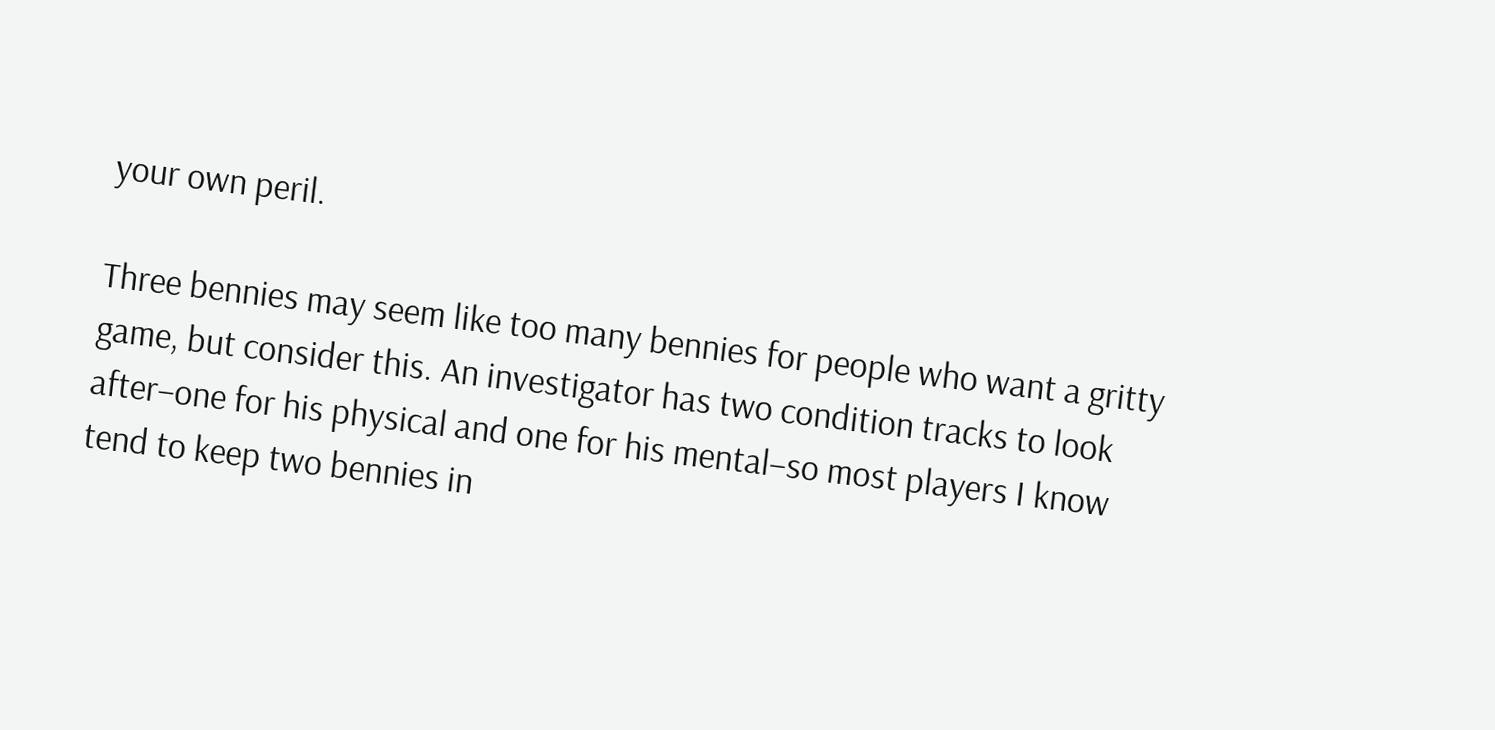your own peril.

Three bennies may seem like too many bennies for people who want a gritty game, but consider this. An investigator has two condition tracks to look after–one for his physical and one for his mental–so most players I know tend to keep two bennies in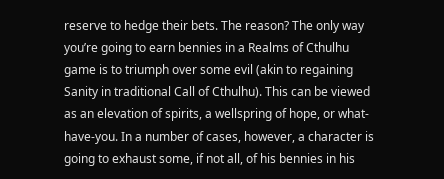reserve to hedge their bets. The reason? The only way you’re going to earn bennies in a Realms of Cthulhu game is to triumph over some evil (akin to regaining Sanity in traditional Call of Cthulhu). This can be viewed as an elevation of spirits, a wellspring of hope, or what-have-you. In a number of cases, however, a character is going to exhaust some, if not all, of his bennies in his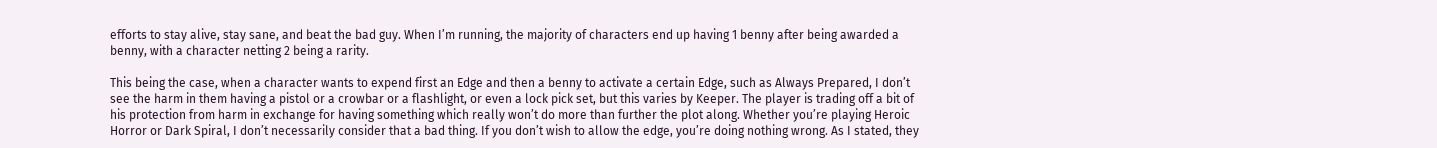efforts to stay alive, stay sane, and beat the bad guy. When I’m running, the majority of characters end up having 1 benny after being awarded a benny, with a character netting 2 being a rarity.

This being the case, when a character wants to expend first an Edge and then a benny to activate a certain Edge, such as Always Prepared, I don’t see the harm in them having a pistol or a crowbar or a flashlight, or even a lock pick set, but this varies by Keeper. The player is trading off a bit of his protection from harm in exchange for having something which really won’t do more than further the plot along. Whether you’re playing Heroic Horror or Dark Spiral, I don’t necessarily consider that a bad thing. If you don’t wish to allow the edge, you’re doing nothing wrong. As I stated, they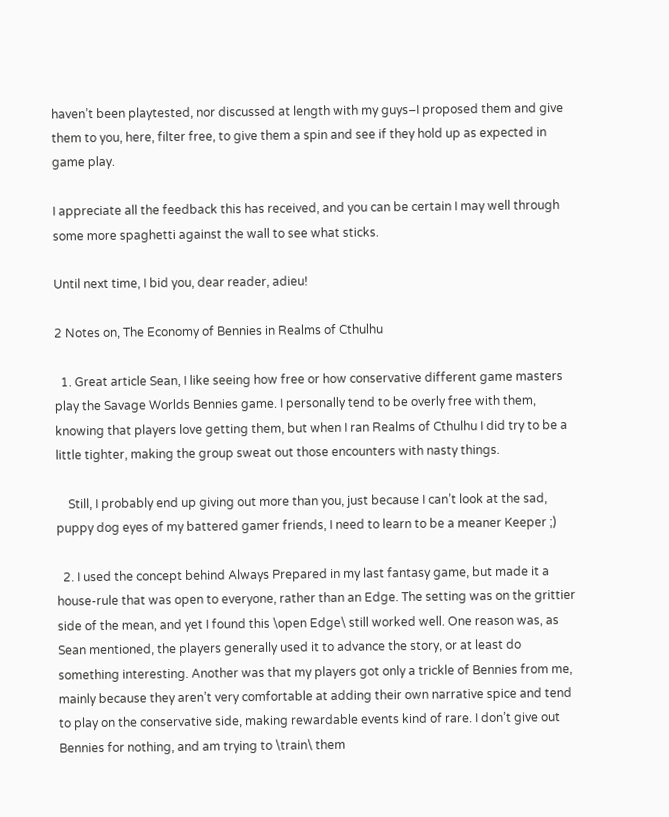haven’t been playtested, nor discussed at length with my guys–I proposed them and give them to you, here, filter free, to give them a spin and see if they hold up as expected in game play.

I appreciate all the feedback this has received, and you can be certain I may well through some more spaghetti against the wall to see what sticks.

Until next time, I bid you, dear reader, adieu!

2 Notes on, The Economy of Bennies in Realms of Cthulhu

  1. Great article Sean, I like seeing how free or how conservative different game masters play the Savage Worlds Bennies game. I personally tend to be overly free with them, knowing that players love getting them, but when I ran Realms of Cthulhu I did try to be a little tighter, making the group sweat out those encounters with nasty things.

    Still, I probably end up giving out more than you, just because I can’t look at the sad, puppy dog eyes of my battered gamer friends, I need to learn to be a meaner Keeper ;)

  2. I used the concept behind Always Prepared in my last fantasy game, but made it a house-rule that was open to everyone, rather than an Edge. The setting was on the grittier side of the mean, and yet I found this \open Edge\ still worked well. One reason was, as Sean mentioned, the players generally used it to advance the story, or at least do something interesting. Another was that my players got only a trickle of Bennies from me, mainly because they aren’t very comfortable at adding their own narrative spice and tend to play on the conservative side, making rewardable events kind of rare. I don’t give out Bennies for nothing, and am trying to \train\ them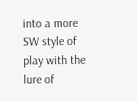into a more SW style of play with the lure of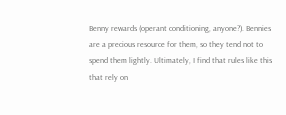Benny rewards (operant conditioning, anyone?). Bennies are a precious resource for them, so they tend not to spend them lightly. Ultimately, I find that rules like this that rely on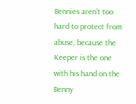Bennies aren’t too hard to protect from abuse, because the Keeper is the one with his hand on the Benny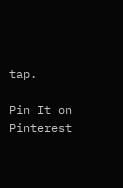tap.

Pin It on Pinterest